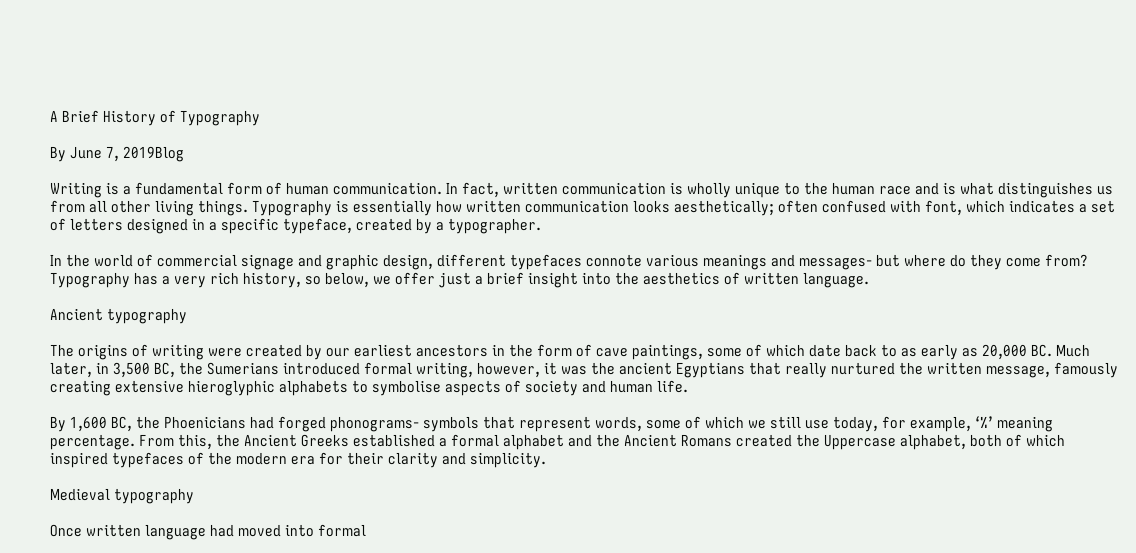A Brief History of Typography

By June 7, 2019Blog

Writing is a fundamental form of human communication. In fact, written communication is wholly unique to the human race and is what distinguishes us from all other living things. Typography is essentially how written communication looks aesthetically; often confused with font, which indicates a set of letters designed in a specific typeface, created by a typographer.

In the world of commercial signage and graphic design, different typefaces connote various meanings and messages- but where do they come from? Typography has a very rich history, so below, we offer just a brief insight into the aesthetics of written language.

Ancient typography

The origins of writing were created by our earliest ancestors in the form of cave paintings, some of which date back to as early as 20,000 BC. Much later, in 3,500 BC, the Sumerians introduced formal writing, however, it was the ancient Egyptians that really nurtured the written message, famously creating extensive hieroglyphic alphabets to symbolise aspects of society and human life.

By 1,600 BC, the Phoenicians had forged phonograms- symbols that represent words, some of which we still use today, for example, ‘%’ meaning percentage. From this, the Ancient Greeks established a formal alphabet and the Ancient Romans created the Uppercase alphabet, both of which inspired typefaces of the modern era for their clarity and simplicity.

Medieval typography

Once written language had moved into formal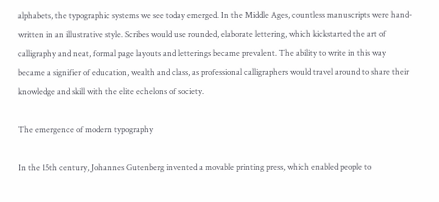alphabets, the typographic systems we see today emerged. In the Middle Ages, countless manuscripts were hand-written in an illustrative style. Scribes would use rounded, elaborate lettering, which kickstarted the art of calligraphy and neat, formal page layouts and letterings became prevalent. The ability to write in this way became a signifier of education, wealth and class, as professional calligraphers would travel around to share their knowledge and skill with the elite echelons of society.

The emergence of modern typography

In the 15th century, Johannes Gutenberg invented a movable printing press, which enabled people to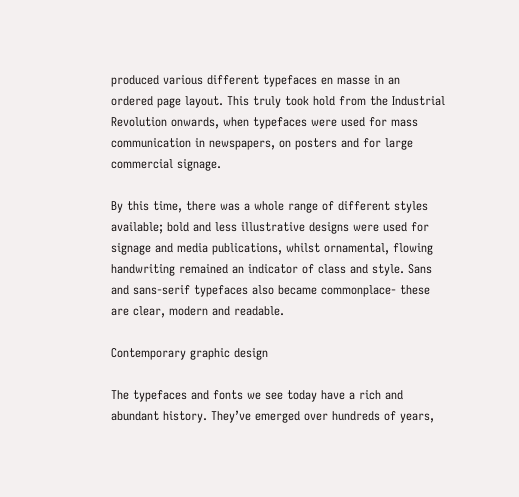produced various different typefaces en masse in an ordered page layout. This truly took hold from the Industrial Revolution onwards, when typefaces were used for mass communication in newspapers, on posters and for large commercial signage.

By this time, there was a whole range of different styles available; bold and less illustrative designs were used for signage and media publications, whilst ornamental, flowing handwriting remained an indicator of class and style. Sans and sans-serif typefaces also became commonplace- these are clear, modern and readable.

Contemporary graphic design

The typefaces and fonts we see today have a rich and abundant history. They’ve emerged over hundreds of years,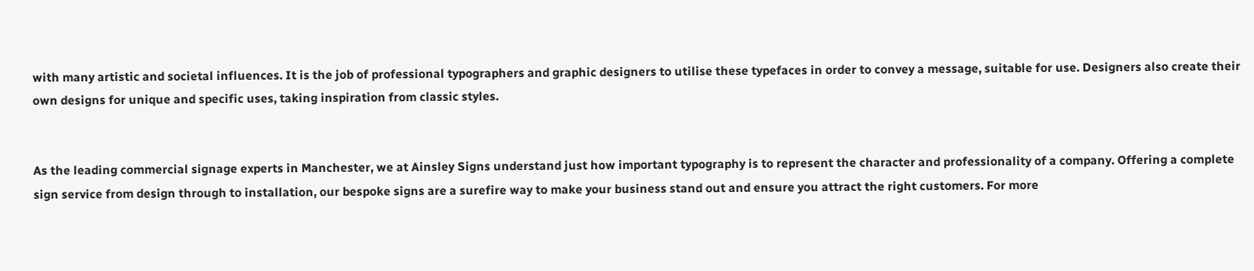with many artistic and societal influences. It is the job of professional typographers and graphic designers to utilise these typefaces in order to convey a message, suitable for use. Designers also create their own designs for unique and specific uses, taking inspiration from classic styles.


As the leading commercial signage experts in Manchester, we at Ainsley Signs understand just how important typography is to represent the character and professionality of a company. Offering a complete sign service from design through to installation, our bespoke signs are a surefire way to make your business stand out and ensure you attract the right customers. For more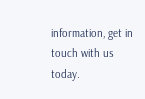information, get in touch with us today.